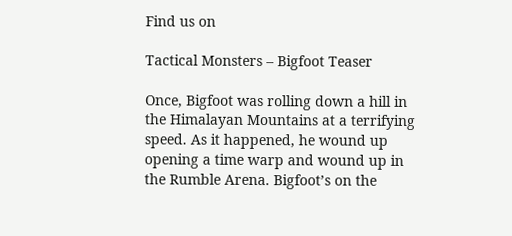Find us on

Tactical Monsters – Bigfoot Teaser

Once, Bigfoot was rolling down a hill in the Himalayan Mountains at a terrifying speed. As it happened, he wound up opening a time warp and wound up in the Rumble Arena. Bigfoot’s on the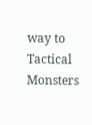way to Tactical Monsters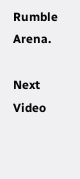Rumble Arena.

Next Video